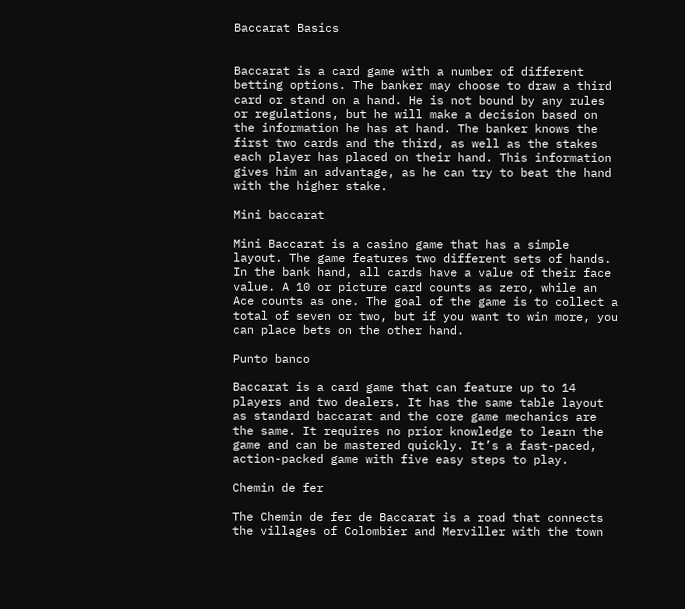Baccarat Basics


Baccarat is a card game with a number of different betting options. The banker may choose to draw a third card or stand on a hand. He is not bound by any rules or regulations, but he will make a decision based on the information he has at hand. The banker knows the first two cards and the third, as well as the stakes each player has placed on their hand. This information gives him an advantage, as he can try to beat the hand with the higher stake.

Mini baccarat

Mini Baccarat is a casino game that has a simple layout. The game features two different sets of hands. In the bank hand, all cards have a value of their face value. A 10 or picture card counts as zero, while an Ace counts as one. The goal of the game is to collect a total of seven or two, but if you want to win more, you can place bets on the other hand.

Punto banco

Baccarat is a card game that can feature up to 14 players and two dealers. It has the same table layout as standard baccarat and the core game mechanics are the same. It requires no prior knowledge to learn the game and can be mastered quickly. It’s a fast-paced, action-packed game with five easy steps to play.

Chemin de fer

The Chemin de fer de Baccarat is a road that connects the villages of Colombier and Merviller with the town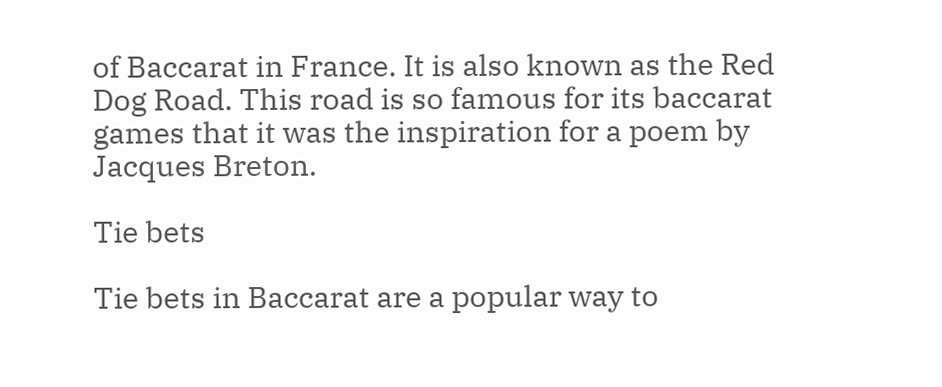of Baccarat in France. It is also known as the Red Dog Road. This road is so famous for its baccarat games that it was the inspiration for a poem by Jacques Breton.

Tie bets

Tie bets in Baccarat are a popular way to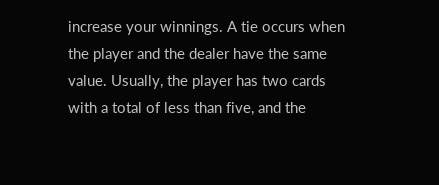increase your winnings. A tie occurs when the player and the dealer have the same value. Usually, the player has two cards with a total of less than five, and the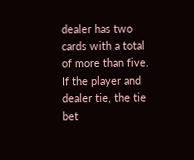dealer has two cards with a total of more than five. If the player and dealer tie, the tie bet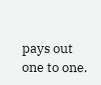pays out one to one.